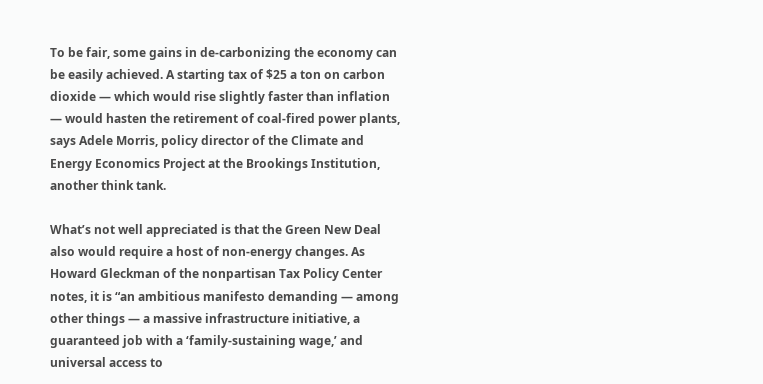To be fair, some gains in de-carbonizing the economy can be easily achieved. A starting tax of $25 a ton on carbon dioxide — which would rise slightly faster than inflation — would hasten the retirement of coal-fired power plants, says Adele Morris, policy director of the Climate and Energy Economics Project at the Brookings Institution, another think tank.

What’s not well appreciated is that the Green New Deal also would require a host of non-energy changes. As Howard Gleckman of the nonpartisan Tax Policy Center notes, it is “an ambitious manifesto demanding — among other things — a massive infrastructure initiative, a guaranteed job with a ‘family-sustaining wage,’ and universal access to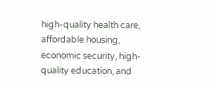high-quality health care, affordable housing, economic security, high-quality education, and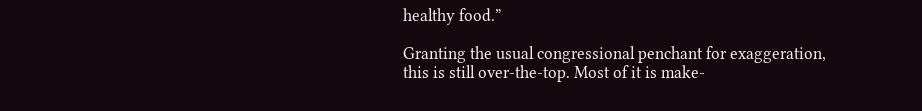healthy food.”

Granting the usual congressional penchant for exaggeration, this is still over-the-top. Most of it is make-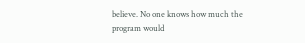believe. No one knows how much the program would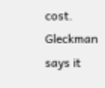cost. Gleckman says it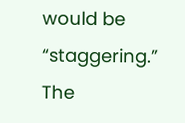would be “staggering.” The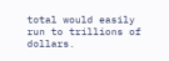total would easily run to trillions of dollars.